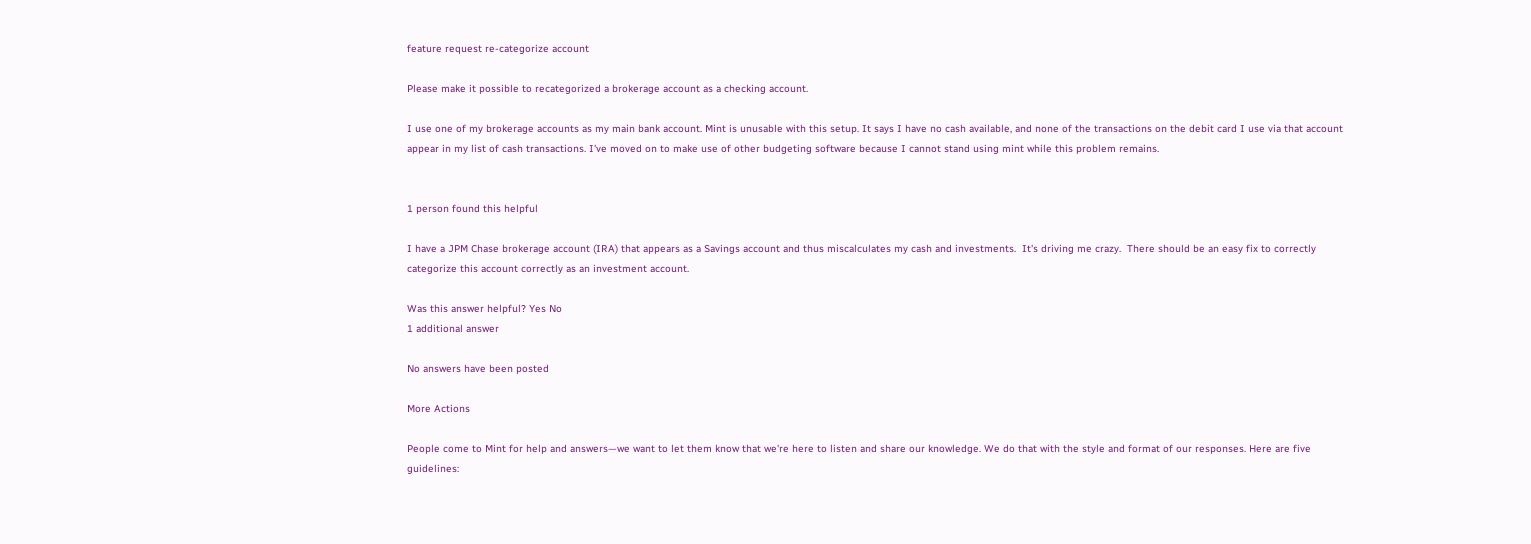feature request re-categorize account

Please make it possible to recategorized a brokerage account as a checking account.

I use one of my brokerage accounts as my main bank account. Mint is unusable with this setup. It says I have no cash available, and none of the transactions on the debit card I use via that account appear in my list of cash transactions. I've moved on to make use of other budgeting software because I cannot stand using mint while this problem remains.


1 person found this helpful

I have a JPM Chase brokerage account (IRA) that appears as a Savings account and thus miscalculates my cash and investments.  It's driving me crazy.  There should be an easy fix to correctly categorize this account correctly as an investment account.

Was this answer helpful? Yes No
1 additional answer

No answers have been posted

More Actions

People come to Mint for help and answers—we want to let them know that we're here to listen and share our knowledge. We do that with the style and format of our responses. Here are five guidelines: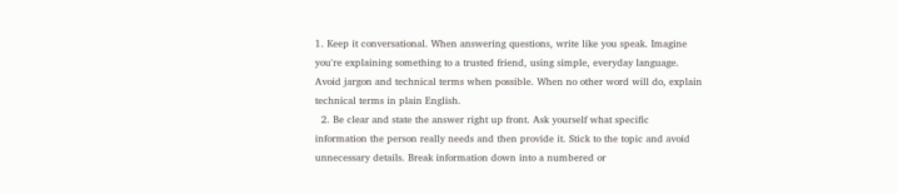1. Keep it conversational. When answering questions, write like you speak. Imagine you're explaining something to a trusted friend, using simple, everyday language. Avoid jargon and technical terms when possible. When no other word will do, explain technical terms in plain English.
  2. Be clear and state the answer right up front. Ask yourself what specific information the person really needs and then provide it. Stick to the topic and avoid unnecessary details. Break information down into a numbered or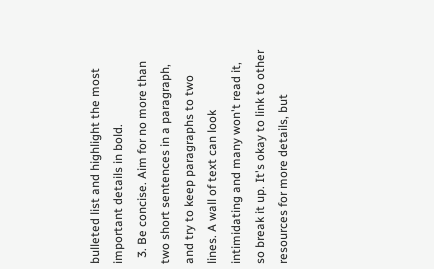bulleted list and highlight the most important details in bold.
  3. Be concise. Aim for no more than two short sentences in a paragraph, and try to keep paragraphs to two lines. A wall of text can look intimidating and many won't read it, so break it up. It's okay to link to other resources for more details, but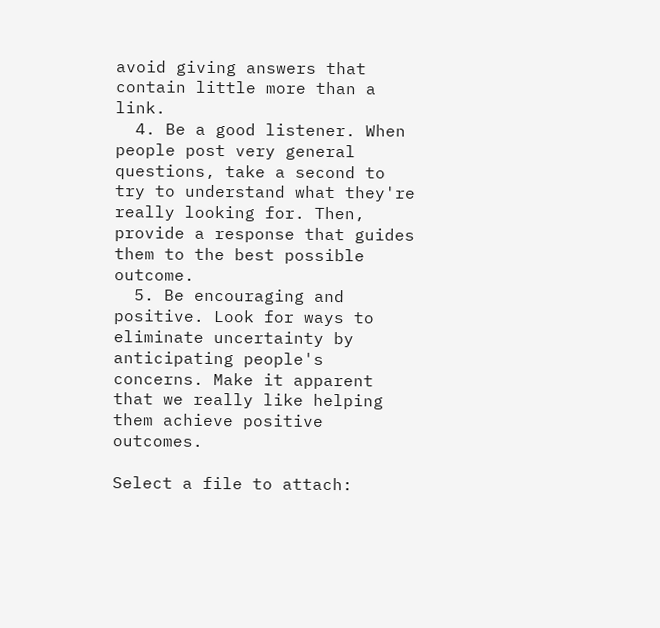avoid giving answers that contain little more than a link.
  4. Be a good listener. When people post very general questions, take a second to try to understand what they're really looking for. Then, provide a response that guides them to the best possible outcome.
  5. Be encouraging and positive. Look for ways to eliminate uncertainty by anticipating people's concerns. Make it apparent that we really like helping them achieve positive outcomes.

Select a file to attach: